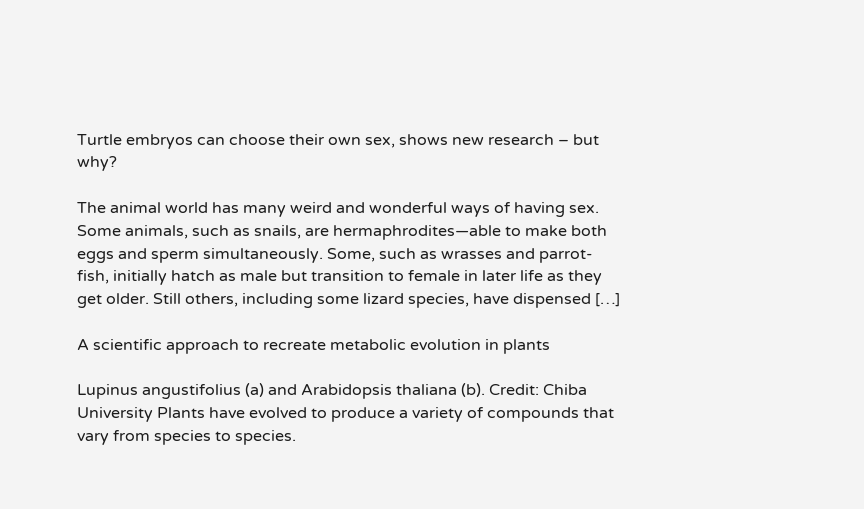Turtle embryos can choose their own sex, shows new research – but why?

The animal world has many weird and wonderful ways of having sex. Some animals, such as snails, are hermaphrodites—able to make both eggs and sperm simultaneously. Some, such as wrasses and parrot-fish, initially hatch as male but transition to female in later life as they get older. Still others, including some lizard species, have dispensed […]

A scientific approach to recreate metabolic evolution in plants

Lupinus angustifolius (a) and Arabidopsis thaliana (b). Credit: Chiba University Plants have evolved to produce a variety of compounds that vary from species to species.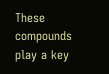These compounds play a key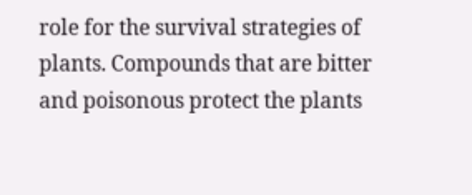role for the survival strategies of plants. Compounds that are bitter and poisonous protect the plants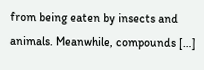from being eaten by insects and animals. Meanwhile, compounds […]